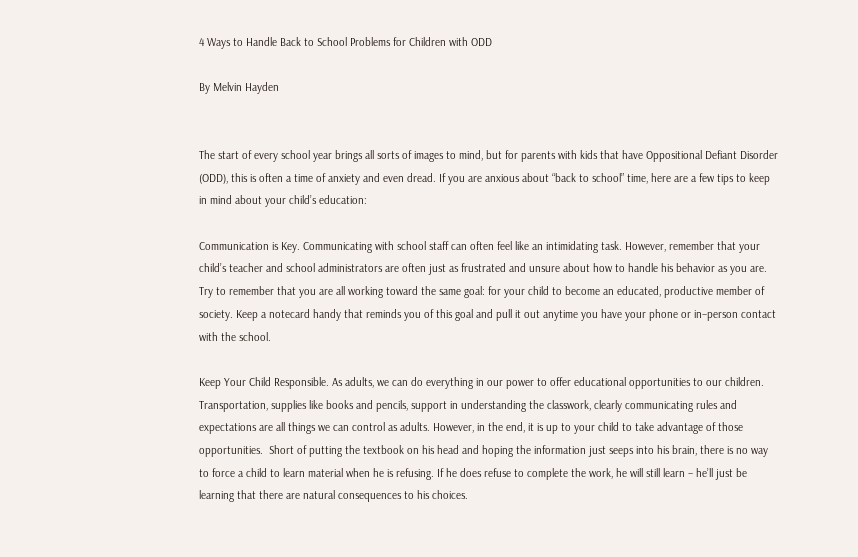4 Ways to Handle Back to School Problems for Children with ODD

By Melvin Hayden


The start of every school year brings all sorts of images to mind, but for parents with kids that have Oppositional Defiant Disorder (ODD), this is often a time of anxiety and even dread. If you are anxious about “back to school” time, here are a few tips to keep in mind about your child’s education:

Communication is Key. Communicating with school staff can often feel like an intimidating task. However, remember that your child’s teacher and school administrators are often just as frustrated and unsure about how to handle his behavior as you are. Try to remember that you are all working toward the same goal: for your child to become an educated, productive member of society. Keep a notecard handy that reminds you of this goal and pull it out anytime you have your phone or in–person contact with the school.

Keep Your Child Responsible. As adults, we can do everything in our power to offer educational opportunities to our children. Transportation, supplies like books and pencils, support in understanding the classwork, clearly communicating rules and expectations are all things we can control as adults. However, in the end, it is up to your child to take advantage of those opportunities.  Short of putting the textbook on his head and hoping the information just seeps into his brain, there is no way to force a child to learn material when he is refusing. If he does refuse to complete the work, he will still learn – he’ll just be learning that there are natural consequences to his choices.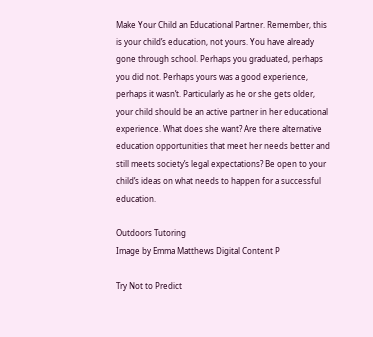Make Your Child an Educational Partner. Remember, this is your child’s education, not yours. You have already gone through school. Perhaps you graduated, perhaps you did not. Perhaps yours was a good experience, perhaps it wasn’t. Particularly as he or she gets older, your child should be an active partner in her educational experience. What does she want? Are there alternative education opportunities that meet her needs better and still meets society’s legal expectations? Be open to your child’s ideas on what needs to happen for a successful education.

Outdoors Tutoring
Image by Emma Matthews Digital Content P

Try Not to Predict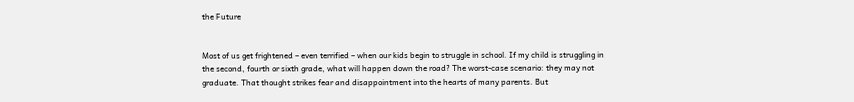the Future


Most of us get frightened – even terrified – when our kids begin to struggle in school. If my child is struggling in the second, fourth or sixth grade, what will happen down the road? The worst-case scenario: they may not graduate. That thought strikes fear and disappointment into the hearts of many parents. But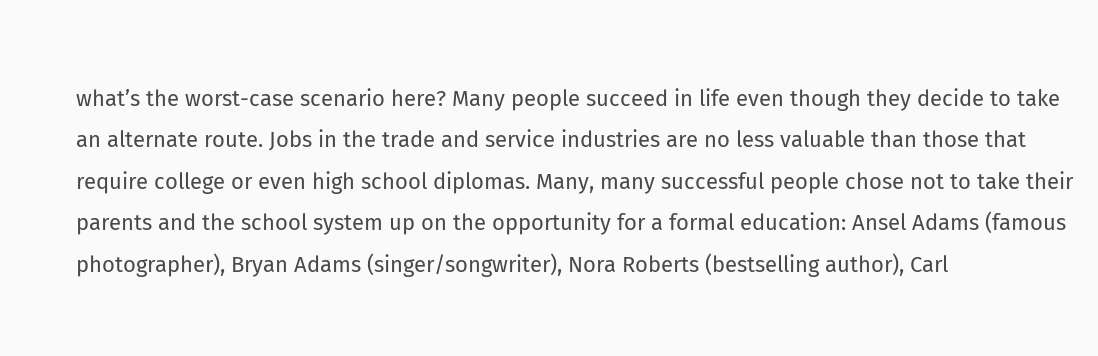what’s the worst-case scenario here? Many people succeed in life even though they decide to take an alternate route. Jobs in the trade and service industries are no less valuable than those that require college or even high school diplomas. Many, many successful people chose not to take their parents and the school system up on the opportunity for a formal education: Ansel Adams (famous photographer), Bryan Adams (singer/songwriter), Nora Roberts (bestselling author), Carl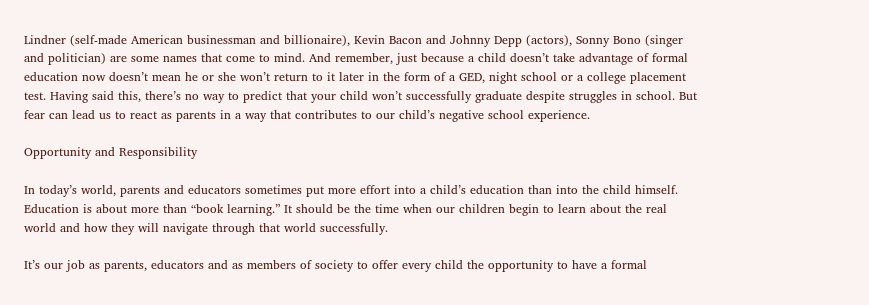Lindner (self-made American businessman and billionaire), Kevin Bacon and Johnny Depp (actors), Sonny Bono (singer and politician) are some names that come to mind. And remember, just because a child doesn’t take advantage of formal education now doesn’t mean he or she won’t return to it later in the form of a GED, night school or a college placement test. Having said this, there’s no way to predict that your child won’t successfully graduate despite struggles in school. But fear can lead us to react as parents in a way that contributes to our child’s negative school experience.

Opportunity and Responsibility

In today’s world, parents and educators sometimes put more effort into a child’s education than into the child himself. Education is about more than “book learning.” It should be the time when our children begin to learn about the real world and how they will navigate through that world successfully.

It’s our job as parents, educators and as members of society to offer every child the opportunity to have a formal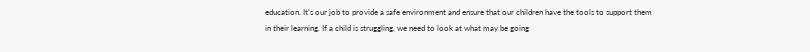education. It’s our job to provide a safe environment and ensure that our children have the tools to support them in their learning. If a child is struggling, we need to look at what may be going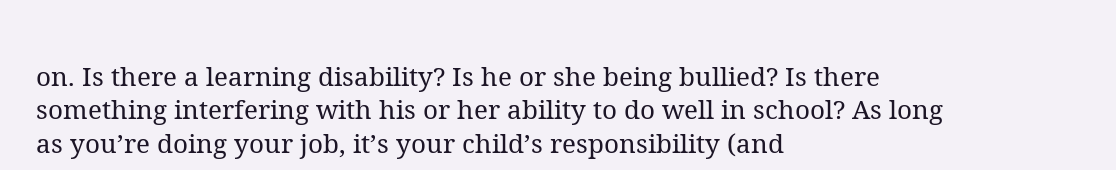on. Is there a learning disability? Is he or she being bullied? Is there something interfering with his or her ability to do well in school? As long as you’re doing your job, it’s your child’s responsibility (and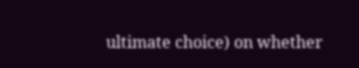ultimate choice) on whether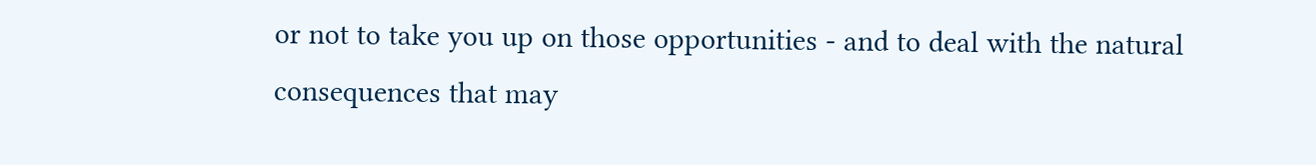or not to take you up on those opportunities - and to deal with the natural consequences that may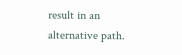result in an alternative path.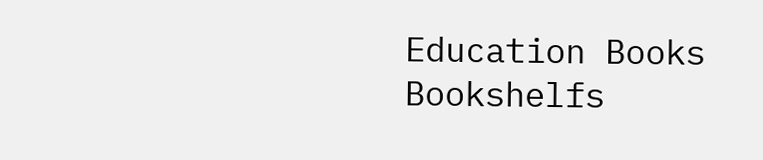Education Books Bookshelfs